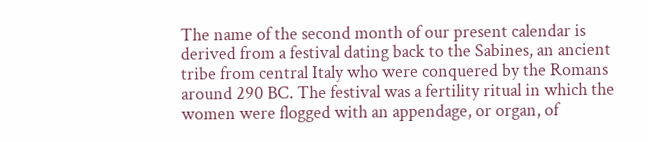The name of the second month of our present calendar is derived from a festival dating back to the Sabines, an ancient tribe from central Italy who were conquered by the Romans around 290 BC. The festival was a fertility ritual in which the women were flogged with an appendage, or organ, of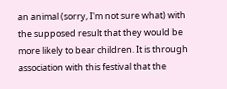an animal (sorry, I'm not sure what) with the supposed result that they would be more likely to bear children. It is through association with this festival that the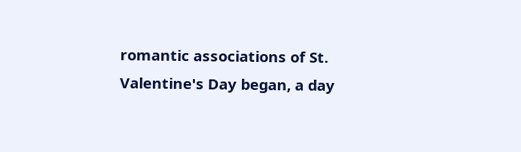romantic associations of St. Valentine's Day began, a day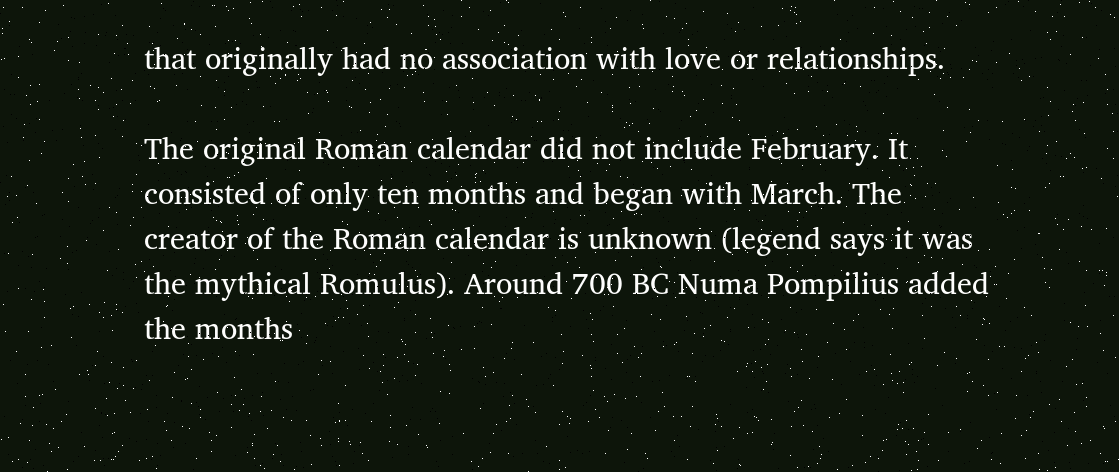that originally had no association with love or relationships.

The original Roman calendar did not include February. It consisted of only ten months and began with March. The creator of the Roman calendar is unknown (legend says it was the mythical Romulus). Around 700 BC Numa Pompilius added the months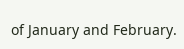of January and February.